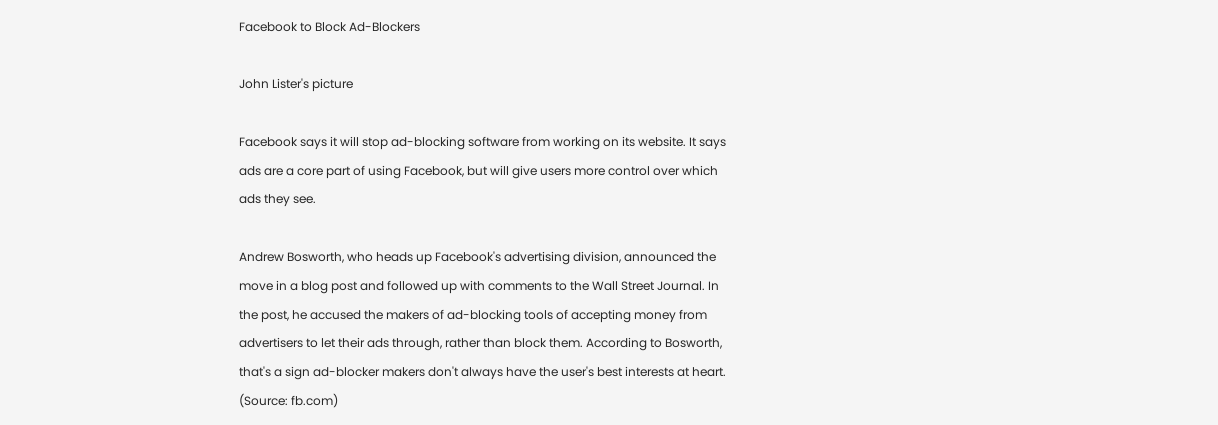Facebook to Block Ad-Blockers

John Lister's picture

Facebook says it will stop ad-blocking software from working on its website. It says ads are a core part of using Facebook, but will give users more control over which ads they see.

Andrew Bosworth, who heads up Facebook's advertising division, announced the move in a blog post and followed up with comments to the Wall Street Journal. In the post, he accused the makers of ad-blocking tools of accepting money from advertisers to let their ads through, rather than block them. According to Bosworth, that's a sign ad-blocker makers don't always have the user's best interests at heart. (Source: fb.com)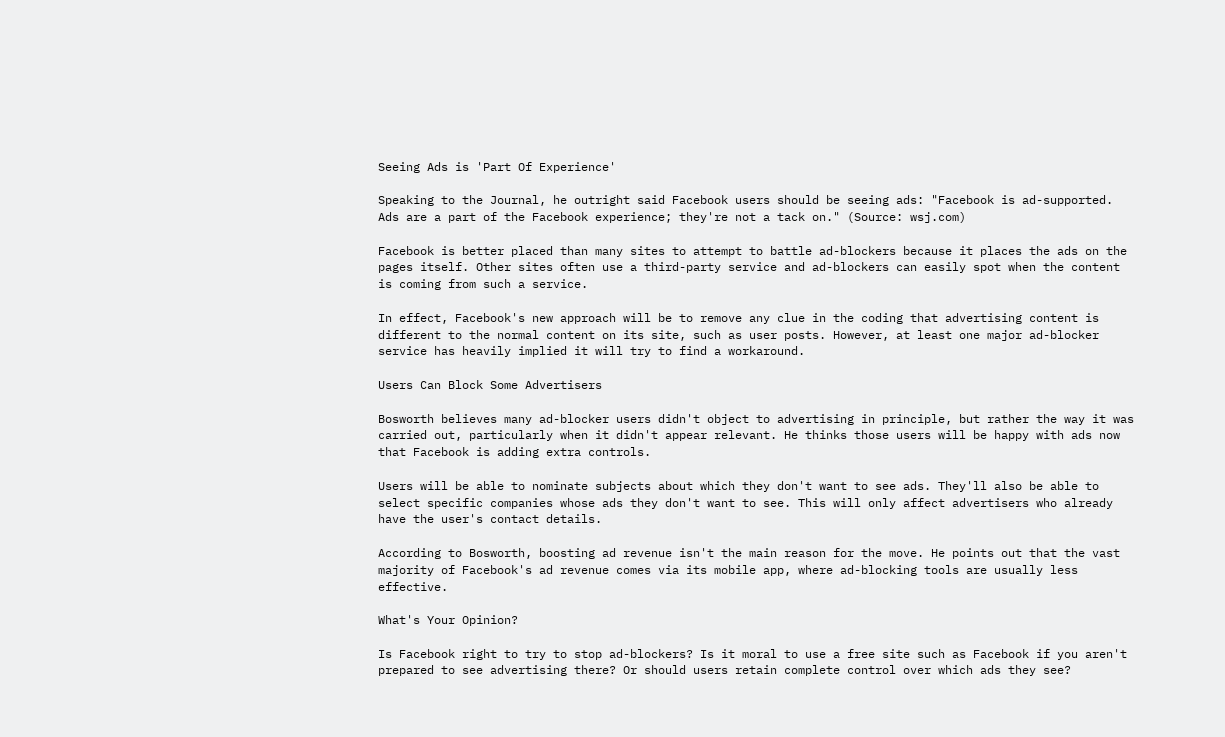Seeing Ads is 'Part Of Experience'

Speaking to the Journal, he outright said Facebook users should be seeing ads: "Facebook is ad-supported. Ads are a part of the Facebook experience; they're not a tack on." (Source: wsj.com)

Facebook is better placed than many sites to attempt to battle ad-blockers because it places the ads on the pages itself. Other sites often use a third-party service and ad-blockers can easily spot when the content is coming from such a service.

In effect, Facebook's new approach will be to remove any clue in the coding that advertising content is different to the normal content on its site, such as user posts. However, at least one major ad-blocker service has heavily implied it will try to find a workaround.

Users Can Block Some Advertisers

Bosworth believes many ad-blocker users didn't object to advertising in principle, but rather the way it was carried out, particularly when it didn't appear relevant. He thinks those users will be happy with ads now that Facebook is adding extra controls.

Users will be able to nominate subjects about which they don't want to see ads. They'll also be able to select specific companies whose ads they don't want to see. This will only affect advertisers who already have the user's contact details.

According to Bosworth, boosting ad revenue isn't the main reason for the move. He points out that the vast majority of Facebook's ad revenue comes via its mobile app, where ad-blocking tools are usually less effective.

What's Your Opinion?

Is Facebook right to try to stop ad-blockers? Is it moral to use a free site such as Facebook if you aren't prepared to see advertising there? Or should users retain complete control over which ads they see?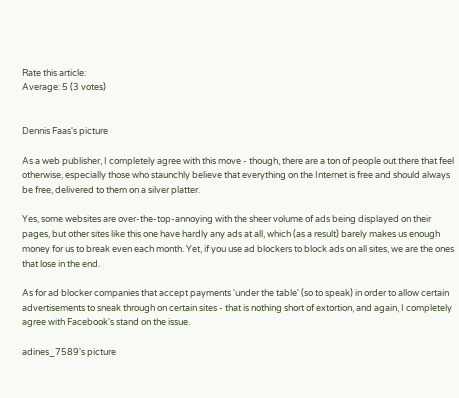Rate this article:
Average: 5 (3 votes)


Dennis Faas's picture

As a web publisher, I completely agree with this move - though, there are a ton of people out there that feel otherwise, especially those who staunchly believe that everything on the Internet is free and should always be free, delivered to them on a silver platter.

Yes, some websites are over-the-top-annoying with the sheer volume of ads being displayed on their pages, but other sites like this one have hardly any ads at all, which (as a result) barely makes us enough money for us to break even each month. Yet, if you use ad blockers to block ads on all sites, we are the ones that lose in the end.

As for ad blocker companies that accept payments 'under the table' (so to speak) in order to allow certain advertisements to sneak through on certain sites - that is nothing short of extortion, and again, I completely agree with Facebook's stand on the issue.

adines_7589's picture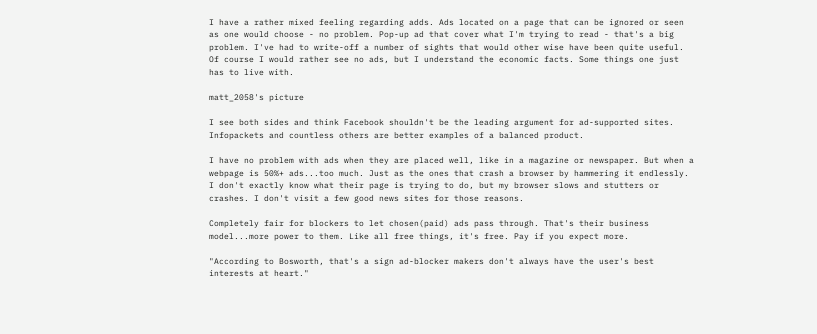I have a rather mixed feeling regarding adds. Ads located on a page that can be ignored or seen as one would choose - no problem. Pop-up ad that cover what I'm trying to read - that's a big problem. I've had to write-off a number of sights that would other wise have been quite useful. Of course I would rather see no ads, but I understand the economic facts. Some things one just has to live with.

matt_2058's picture

I see both sides and think Facebook shouldn't be the leading argument for ad-supported sites. Infopackets and countless others are better examples of a balanced product.

I have no problem with ads when they are placed well, like in a magazine or newspaper. But when a webpage is 50%+ ads...too much. Just as the ones that crash a browser by hammering it endlessly. I don't exactly know what their page is trying to do, but my browser slows and stutters or crashes. I don't visit a few good news sites for those reasons.

Completely fair for blockers to let chosen(paid) ads pass through. That's their business model...more power to them. Like all free things, it's free. Pay if you expect more.

"According to Bosworth, that's a sign ad-blocker makers don't always have the user's best interests at heart."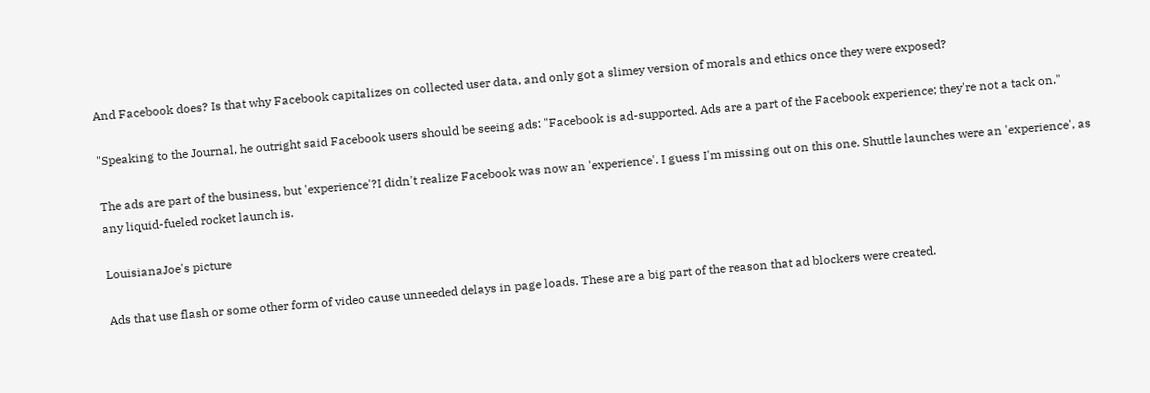And Facebook does? Is that why Facebook capitalizes on collected user data, and only got a slimey version of morals and ethics once they were exposed?

"Speaking to the Journal, he outright said Facebook users should be seeing ads: "Facebook is ad-supported. Ads are a part of the Facebook experience; they're not a tack on."

The ads are part of the business, but 'experience'?I didn't realize Facebook was now an 'experience'. I guess I'm missing out on this one. Shuttle launches were an 'experience', as any liquid-fueled rocket launch is.

LouisianaJoe's picture

Ads that use flash or some other form of video cause unneeded delays in page loads. These are a big part of the reason that ad blockers were created.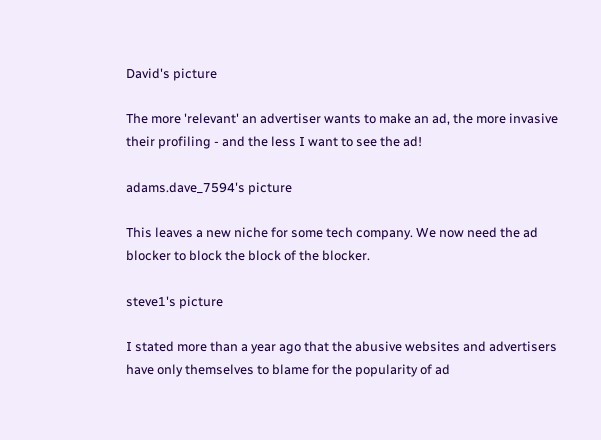David's picture

The more 'relevant' an advertiser wants to make an ad, the more invasive their profiling - and the less I want to see the ad!

adams.dave_7594's picture

This leaves a new niche for some tech company. We now need the ad blocker to block the block of the blocker.

steve1's picture

I stated more than a year ago that the abusive websites and advertisers have only themselves to blame for the popularity of ad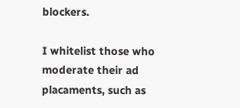blockers.

I whitelist those who moderate their ad placaments, such as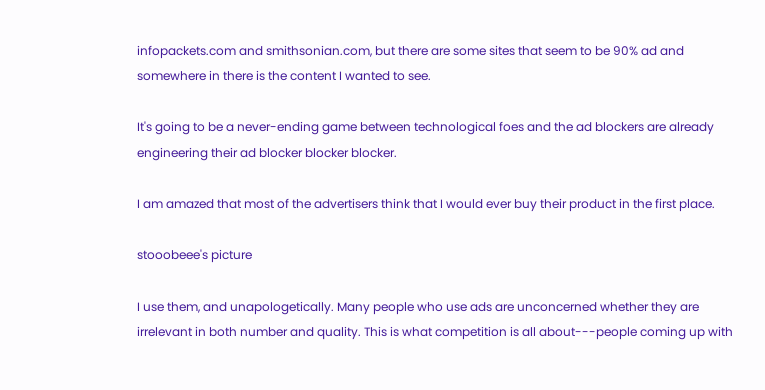infopackets.com and smithsonian.com, but there are some sites that seem to be 90% ad and somewhere in there is the content I wanted to see.

It's going to be a never-ending game between technological foes and the ad blockers are already engineering their ad blocker blocker blocker.

I am amazed that most of the advertisers think that I would ever buy their product in the first place.

stooobeee's picture

I use them, and unapologetically. Many people who use ads are unconcerned whether they are irrelevant in both number and quality. This is what competition is all about---people coming up with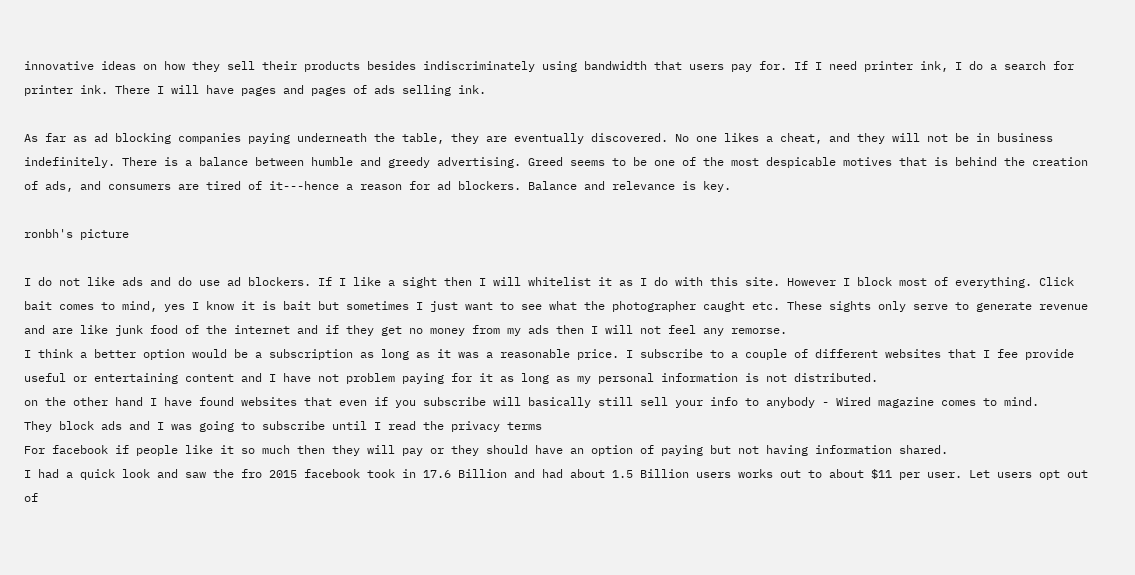innovative ideas on how they sell their products besides indiscriminately using bandwidth that users pay for. If I need printer ink, I do a search for printer ink. There I will have pages and pages of ads selling ink.

As far as ad blocking companies paying underneath the table, they are eventually discovered. No one likes a cheat, and they will not be in business indefinitely. There is a balance between humble and greedy advertising. Greed seems to be one of the most despicable motives that is behind the creation of ads, and consumers are tired of it---hence a reason for ad blockers. Balance and relevance is key.

ronbh's picture

I do not like ads and do use ad blockers. If I like a sight then I will whitelist it as I do with this site. However I block most of everything. Click bait comes to mind, yes I know it is bait but sometimes I just want to see what the photographer caught etc. These sights only serve to generate revenue and are like junk food of the internet and if they get no money from my ads then I will not feel any remorse.
I think a better option would be a subscription as long as it was a reasonable price. I subscribe to a couple of different websites that I fee provide useful or entertaining content and I have not problem paying for it as long as my personal information is not distributed.
on the other hand I have found websites that even if you subscribe will basically still sell your info to anybody - Wired magazine comes to mind.
They block ads and I was going to subscribe until I read the privacy terms
For facebook if people like it so much then they will pay or they should have an option of paying but not having information shared.
I had a quick look and saw the fro 2015 facebook took in 17.6 Billion and had about 1.5 Billion users works out to about $11 per user. Let users opt out of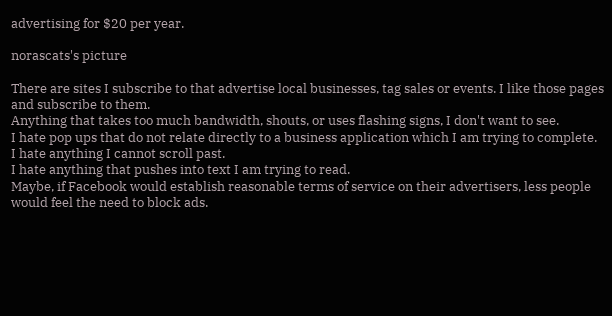advertising for $20 per year.

norascats's picture

There are sites I subscribe to that advertise local businesses, tag sales or events. I like those pages and subscribe to them.
Anything that takes too much bandwidth, shouts, or uses flashing signs, I don't want to see.
I hate pop ups that do not relate directly to a business application which I am trying to complete.
I hate anything I cannot scroll past.
I hate anything that pushes into text I am trying to read.
Maybe, if Facebook would establish reasonable terms of service on their advertisers, less people would feel the need to block ads.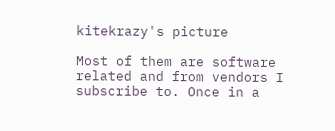kitekrazy's picture

Most of them are software related and from vendors I subscribe to. Once in a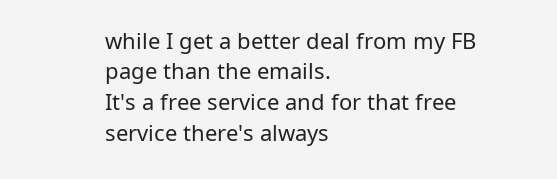while I get a better deal from my FB page than the emails.
It's a free service and for that free service there's always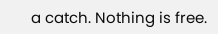a catch. Nothing is free.